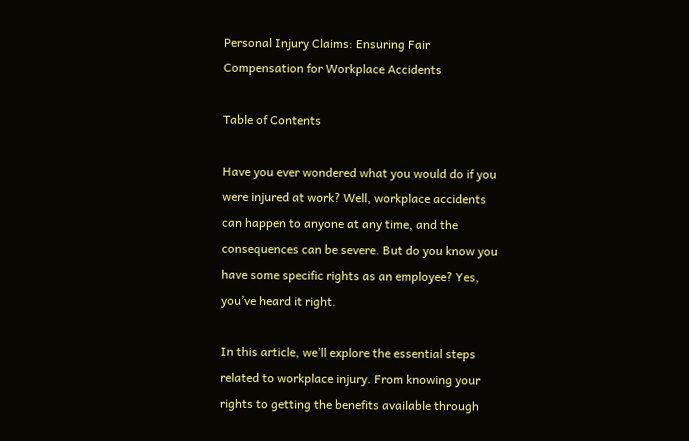Personal Injury Claims: Ensuring Fair Compensation for Workplace Accidents

Table of Contents

Have you ever wondered what you would do if you were injured at work? Well, workplace accidents can happen to anyone at any time, and the consequences can be severe. But do you know you have some specific rights as an employee? Yes, you’ve heard it right.

In this article, we’ll explore the essential steps related to workplace injury. From knowing your rights to getting the benefits available through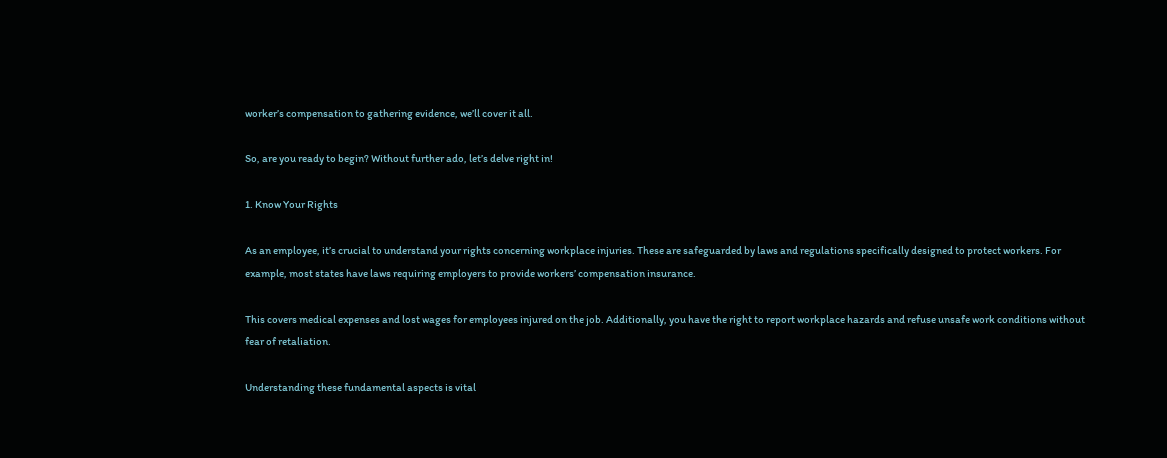worker’s compensation to gathering evidence, we’ll cover it all.

So, are you ready to begin? Without further ado, let’s delve right in!

1. Know Your Rights

As an employee, it’s crucial to understand your rights concerning workplace injuries. These are safeguarded by laws and regulations specifically designed to protect workers. For example, most states have laws requiring employers to provide workers’ compensation insurance.

This covers medical expenses and lost wages for employees injured on the job. Additionally, you have the right to report workplace hazards and refuse unsafe work conditions without fear of retaliation.

Understanding these fundamental aspects is vital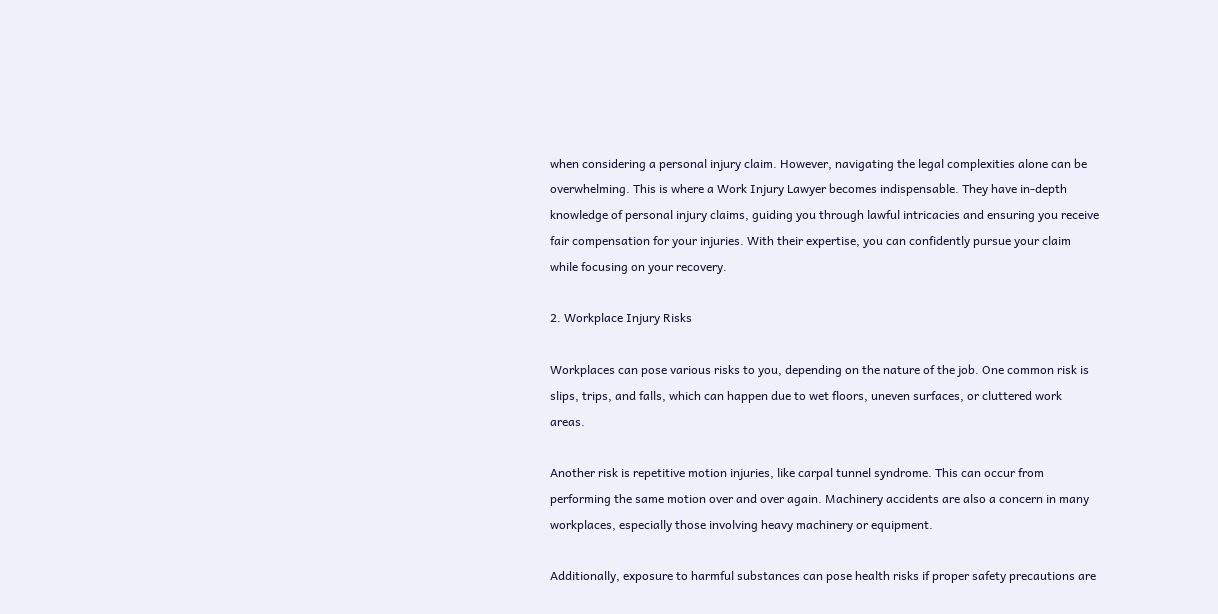when considering a personal injury claim. However, navigating the legal complexities alone can be overwhelming. This is where a Work Injury Lawyer becomes indispensable. They have in-depth knowledge of personal injury claims, guiding you through lawful intricacies and ensuring you receive fair compensation for your injuries. With their expertise, you can confidently pursue your claim while focusing on your recovery.

2. Workplace Injury Risks

Workplaces can pose various risks to you, depending on the nature of the job. One common risk is slips, trips, and falls, which can happen due to wet floors, uneven surfaces, or cluttered work areas.

Another risk is repetitive motion injuries, like carpal tunnel syndrome. This can occur from performing the same motion over and over again. Machinery accidents are also a concern in many workplaces, especially those involving heavy machinery or equipment.

Additionally, exposure to harmful substances can pose health risks if proper safety precautions are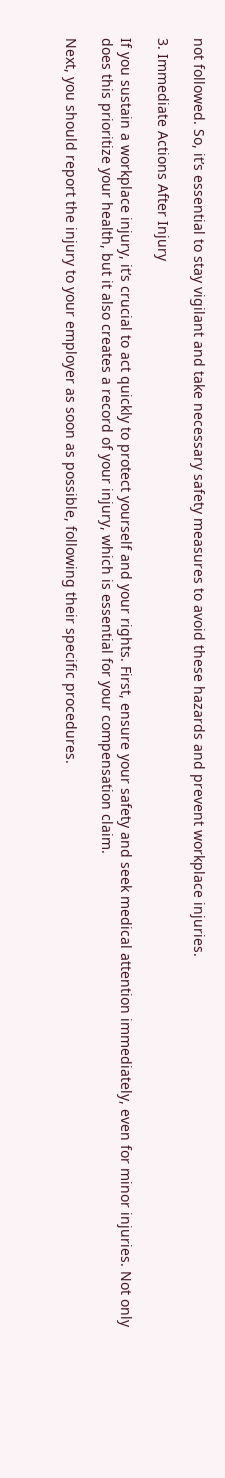not followed. So, it’s essential to stay vigilant and take necessary safety measures to avoid these hazards and prevent workplace injuries.

3. Immediate Actions After Injury

If you sustain a workplace injury, it’s crucial to act quickly to protect yourself and your rights. First, ensure your safety and seek medical attention immediately, even for minor injuries. Not only does this prioritize your health, but it also creates a record of your injury, which is essential for your compensation claim.

Next, you should report the injury to your employer as soon as possible, following their specific procedures.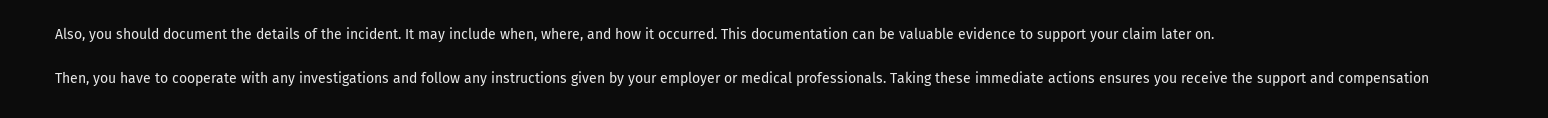Also, you should document the details of the incident. It may include when, where, and how it occurred. This documentation can be valuable evidence to support your claim later on.

Then, you have to cooperate with any investigations and follow any instructions given by your employer or medical professionals. Taking these immediate actions ensures you receive the support and compensation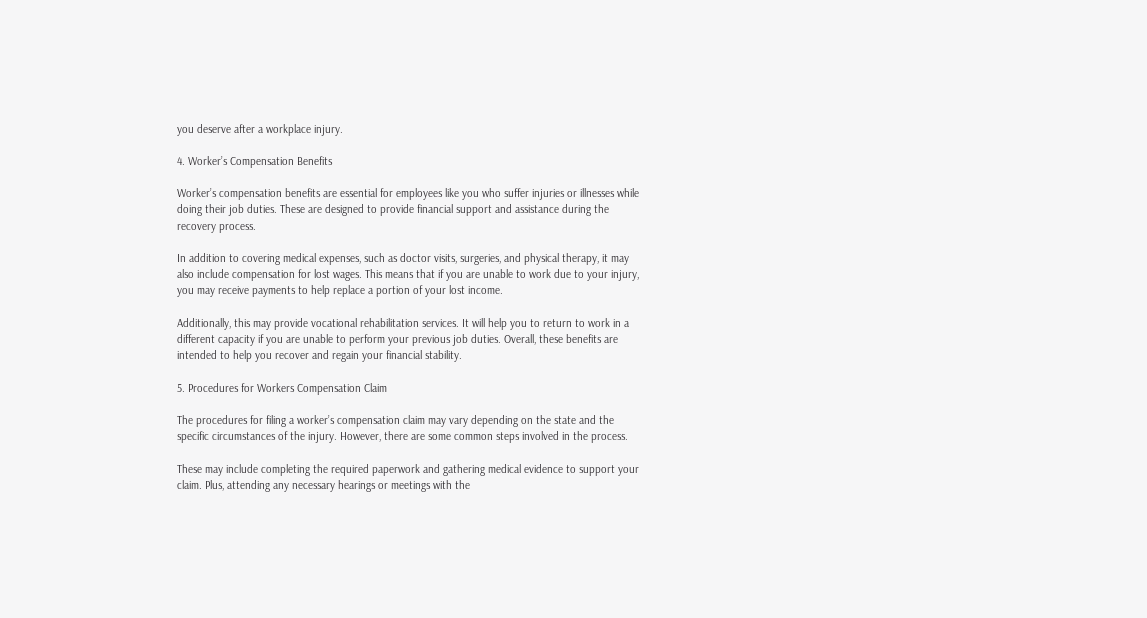you deserve after a workplace injury.

4. Worker’s Compensation Benefits

Worker’s compensation benefits are essential for employees like you who suffer injuries or illnesses while doing their job duties. These are designed to provide financial support and assistance during the recovery process.

In addition to covering medical expenses, such as doctor visits, surgeries, and physical therapy, it may also include compensation for lost wages. This means that if you are unable to work due to your injury, you may receive payments to help replace a portion of your lost income.

Additionally, this may provide vocational rehabilitation services. It will help you to return to work in a different capacity if you are unable to perform your previous job duties. Overall, these benefits are intended to help you recover and regain your financial stability.

5. Procedures for Workers Compensation Claim

The procedures for filing a worker’s compensation claim may vary depending on the state and the specific circumstances of the injury. However, there are some common steps involved in the process.

These may include completing the required paperwork and gathering medical evidence to support your claim. Plus, attending any necessary hearings or meetings with the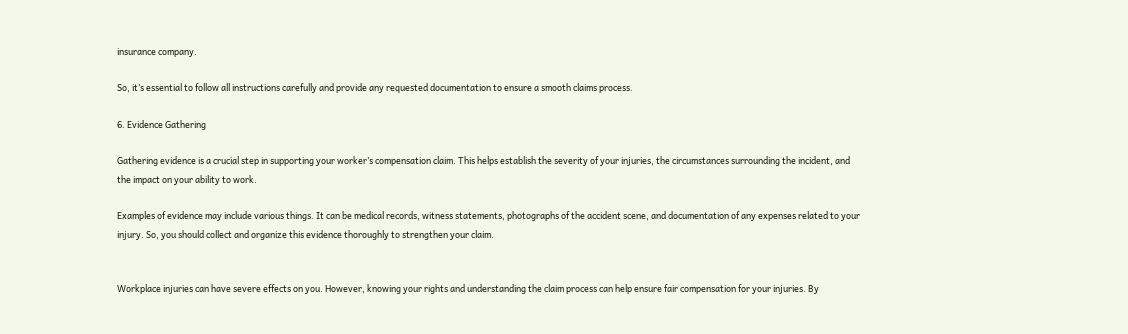insurance company.

So, it’s essential to follow all instructions carefully and provide any requested documentation to ensure a smooth claims process.

6. Evidence Gathering

Gathering evidence is a crucial step in supporting your worker’s compensation claim. This helps establish the severity of your injuries, the circumstances surrounding the incident, and the impact on your ability to work.

Examples of evidence may include various things. It can be medical records, witness statements, photographs of the accident scene, and documentation of any expenses related to your injury. So, you should collect and organize this evidence thoroughly to strengthen your claim.


Workplace injuries can have severe effects on you. However, knowing your rights and understanding the claim process can help ensure fair compensation for your injuries. By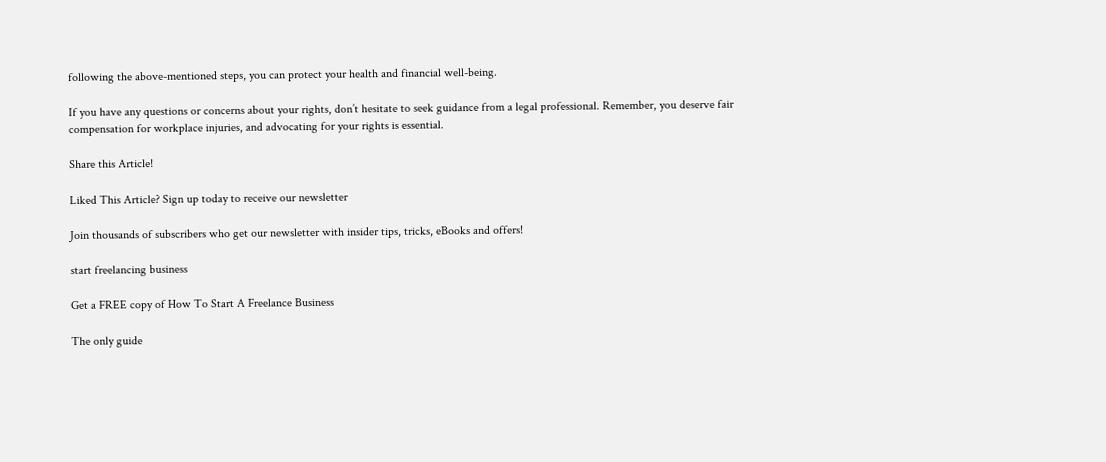following the above-mentioned steps, you can protect your health and financial well-being.

If you have any questions or concerns about your rights, don’t hesitate to seek guidance from a legal professional. Remember, you deserve fair compensation for workplace injuries, and advocating for your rights is essential.

Share this Article!

Liked This Article? Sign up today to receive our newsletter

Join thousands of subscribers who get our newsletter with insider tips, tricks, eBooks and offers!

start freelancing business

Get a FREE copy of How To Start A Freelance Business

The only guide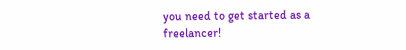you need to get started as a freelancer!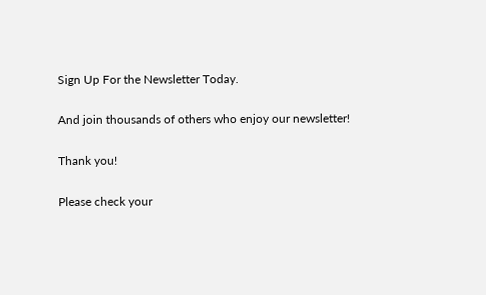Sign Up For the Newsletter Today.

And join thousands of others who enjoy our newsletter!

Thank you!

Please check your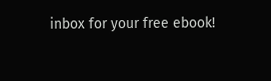inbox for your free ebook!